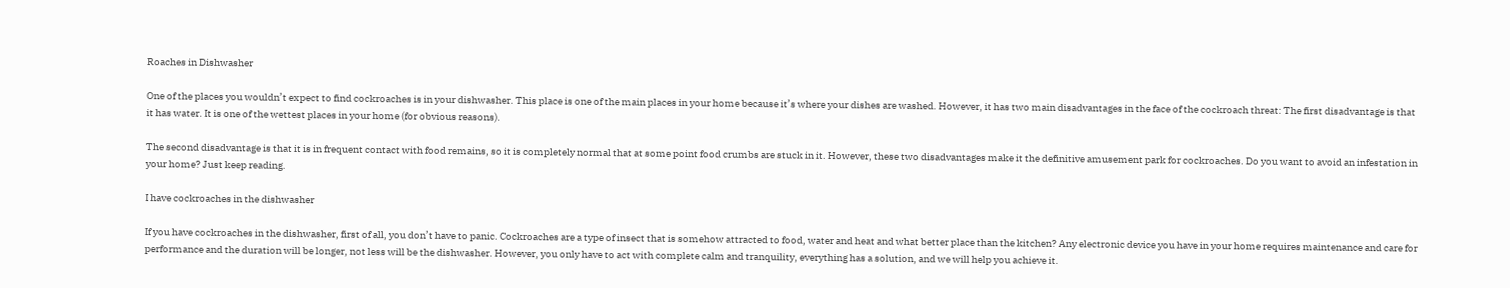Roaches in Dishwasher

One of the places you wouldn’t expect to find cockroaches is in your dishwasher. This place is one of the main places in your home because it’s where your dishes are washed. However, it has two main disadvantages in the face of the cockroach threat: The first disadvantage is that it has water. It is one of the wettest places in your home (for obvious reasons).

The second disadvantage is that it is in frequent contact with food remains, so it is completely normal that at some point food crumbs are stuck in it. However, these two disadvantages make it the definitive amusement park for cockroaches. Do you want to avoid an infestation in your home? Just keep reading.

I have cockroaches in the dishwasher

If you have cockroaches in the dishwasher, first of all, you don’t have to panic. Cockroaches are a type of insect that is somehow attracted to food, water and heat and what better place than the kitchen? Any electronic device you have in your home requires maintenance and care for performance and the duration will be longer, not less will be the dishwasher. However, you only have to act with complete calm and tranquility, everything has a solution, and we will help you achieve it.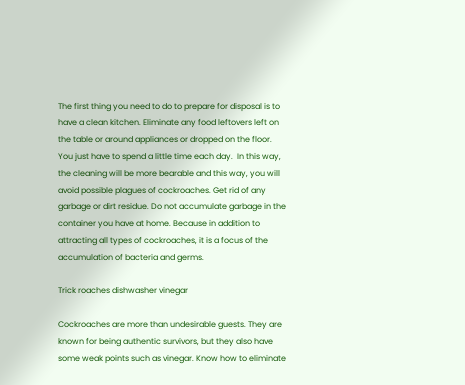The first thing you need to do to prepare for disposal is to have a clean kitchen. Eliminate any food leftovers left on the table or around appliances or dropped on the floor.   You just have to spend a little time each day.  In this way, the cleaning will be more bearable and this way, you will avoid possible plagues of cockroaches. Get rid of any garbage or dirt residue. Do not accumulate garbage in the container you have at home. Because in addition to attracting all types of cockroaches, it is a focus of the accumulation of bacteria and germs.

Trick roaches dishwasher vinegar

Cockroaches are more than undesirable guests. They are known for being authentic survivors, but they also have some weak points such as vinegar. Know how to eliminate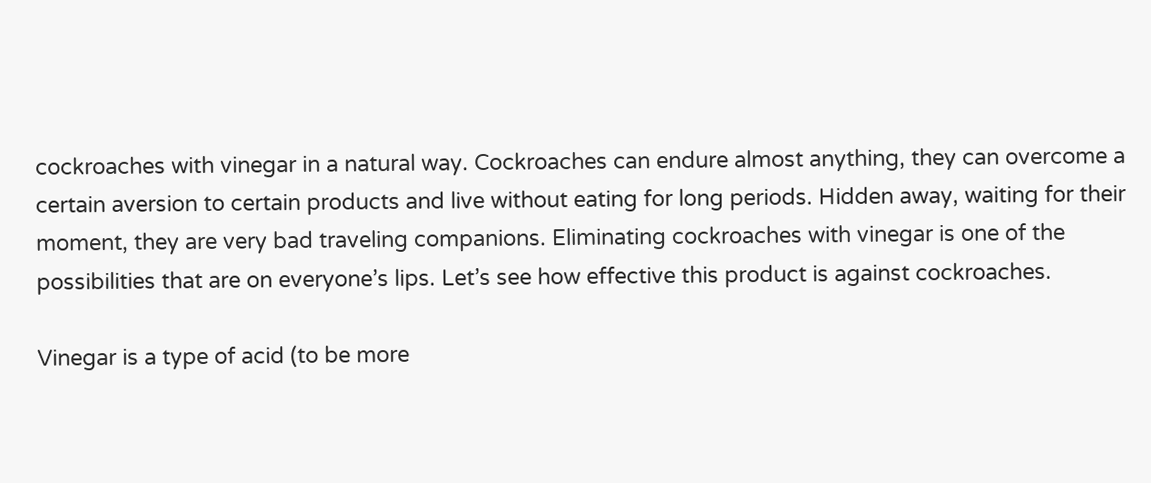cockroaches with vinegar in a natural way. Cockroaches can endure almost anything, they can overcome a certain aversion to certain products and live without eating for long periods. Hidden away, waiting for their moment, they are very bad traveling companions. Eliminating cockroaches with vinegar is one of the possibilities that are on everyone’s lips. Let’s see how effective this product is against cockroaches.

Vinegar is a type of acid (to be more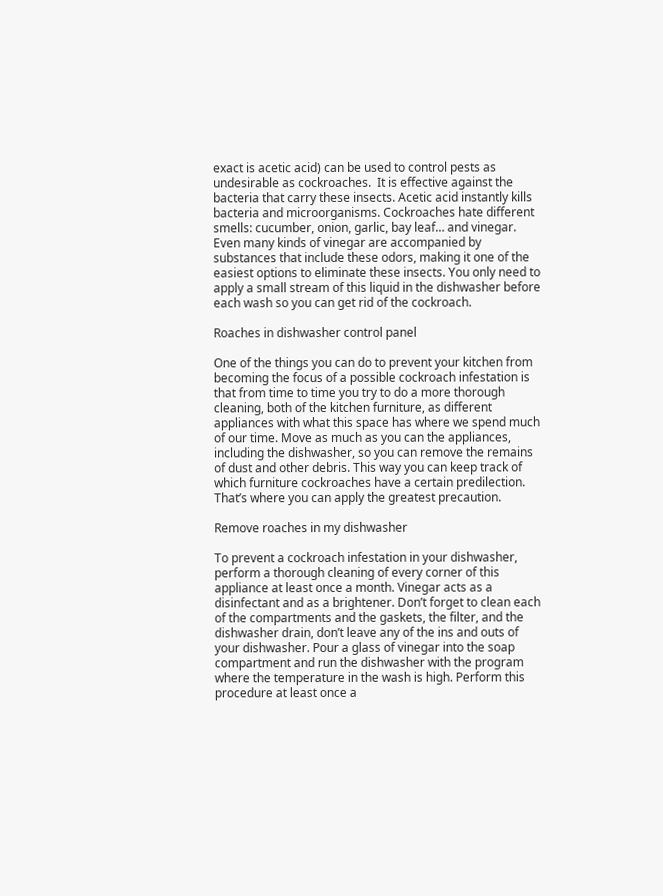exact is acetic acid) can be used to control pests as undesirable as cockroaches.  It is effective against the bacteria that carry these insects. Acetic acid instantly kills bacteria and microorganisms. Cockroaches hate different smells: cucumber, onion, garlic, bay leaf… and vinegar. Even many kinds of vinegar are accompanied by substances that include these odors, making it one of the easiest options to eliminate these insects. You only need to apply a small stream of this liquid in the dishwasher before each wash so you can get rid of the cockroach.

Roaches in dishwasher control panel

One of the things you can do to prevent your kitchen from becoming the focus of a possible cockroach infestation is that from time to time you try to do a more thorough cleaning, both of the kitchen furniture, as different appliances with what this space has where we spend much of our time. Move as much as you can the appliances, including the dishwasher, so you can remove the remains of dust and other debris. This way you can keep track of which furniture cockroaches have a certain predilection. That’s where you can apply the greatest precaution.

Remove roaches in my dishwasher

To prevent a cockroach infestation in your dishwasher, perform a thorough cleaning of every corner of this appliance at least once a month. Vinegar acts as a disinfectant and as a brightener. Don’t forget to clean each of the compartments and the gaskets, the filter, and the dishwasher drain, don’t leave any of the ins and outs of your dishwasher. Pour a glass of vinegar into the soap compartment and run the dishwasher with the program where the temperature in the wash is high. Perform this procedure at least once a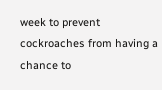week to prevent cockroaches from having a chance to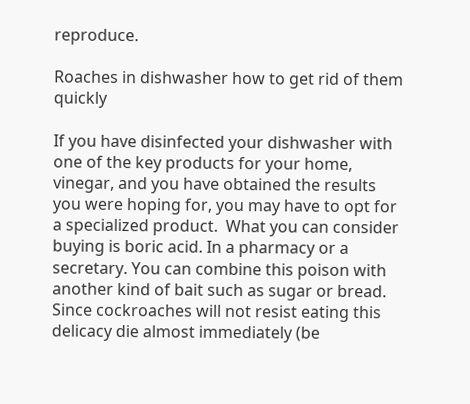reproduce.

Roaches in dishwasher how to get rid of them quickly

If you have disinfected your dishwasher with one of the key products for your home, vinegar, and you have obtained the results you were hoping for, you may have to opt for a specialized product.  What you can consider buying is boric acid. In a pharmacy or a secretary. You can combine this poison with another kind of bait such as sugar or bread. Since cockroaches will not resist eating this delicacy die almost immediately (be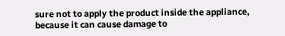sure not to apply the product inside the appliance, because it can cause damage to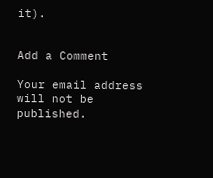it).


Add a Comment

Your email address will not be published.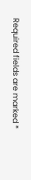Required fields are marked *